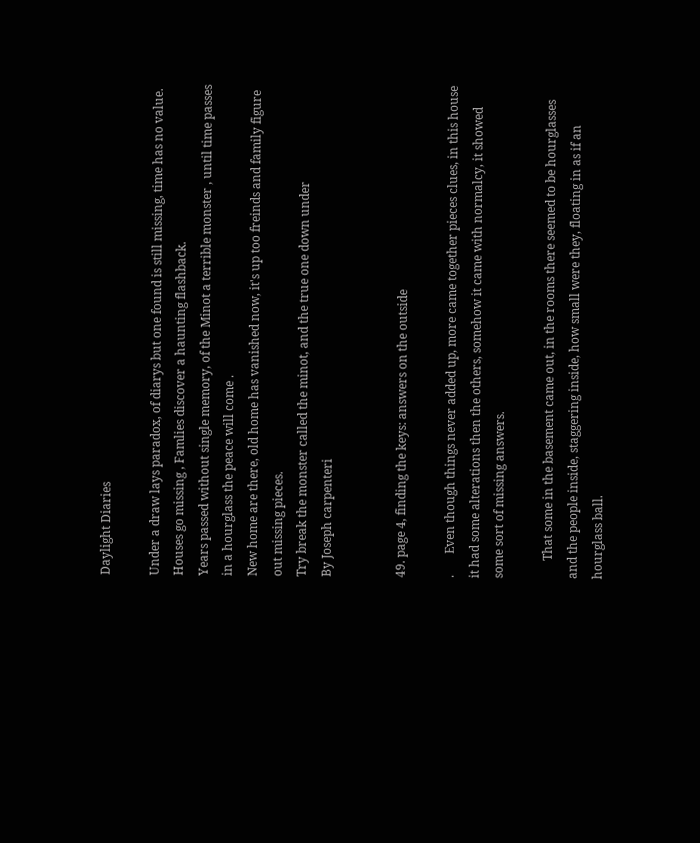Daylight Diaries

Under a draw lays paradox, of diarys but one found is still missing, time has no value. Houses go missing , Famlies discover a haunting flashback.
Years passed without single memory, of the Minot a terrible monster , until time passes in a hourglass the peace will come .
New home are there, old home has vanished now, it's up too freinds and family figure out missing pieces.
Try break the monster called the minot, and the true one down under
By Joseph carpenteri


49. page 4, finding the keys: answers on the outside

.       Even though things never added up, more came together pieces clues, in this house it had some alterations then the others, somehow it came with normalcy, it showed some sort of missing answers.

      That some in the basement came out, in the rooms there seemed to be hourglasses and the people inside, staggering inside, how small were they, floating in as if an hourglass ball.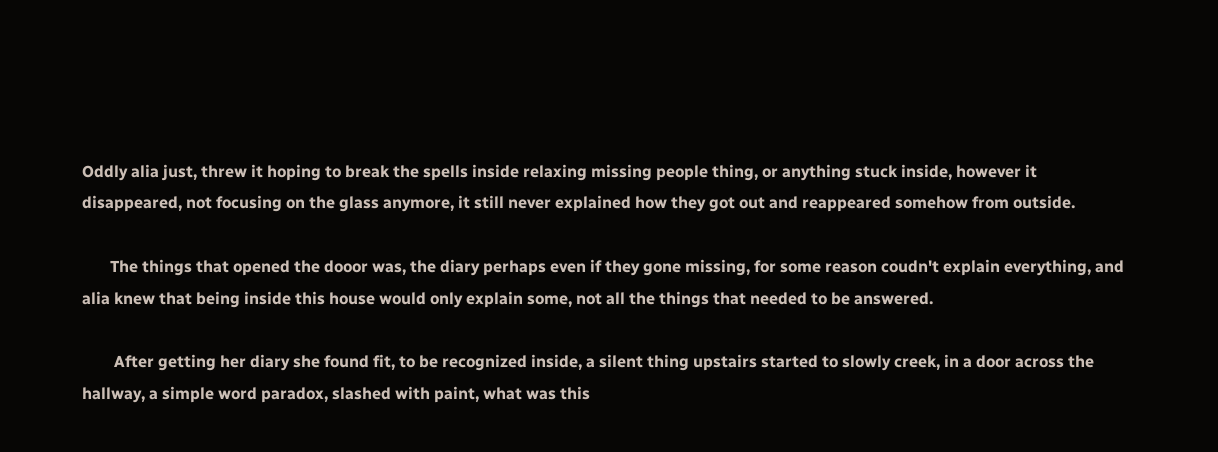Oddly alia just, threw it hoping to break the spells inside relaxing missing people thing, or anything stuck inside, however it disappeared, not focusing on the glass anymore, it still never explained how they got out and reappeared somehow from outside.

       The things that opened the dooor was, the diary perhaps even if they gone missing, for some reason coudn't explain everything, and alia knew that being inside this house would only explain some, not all the things that needed to be answered.

        After getting her diary she found fit, to be recognized inside, a silent thing upstairs started to slowly creek, in a door across the hallway, a simple word paradox, slashed with paint, what was this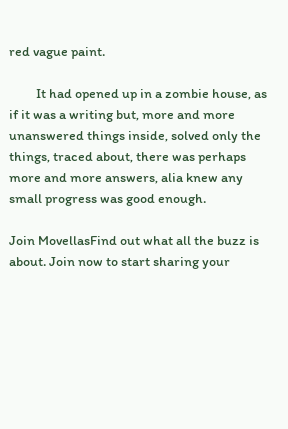red vague paint.

         It had opened up in a zombie house, as if it was a writing but, more and more unanswered things inside, solved only the things, traced about, there was perhaps more and more answers, alia knew any small progress was good enough.

Join MovellasFind out what all the buzz is about. Join now to start sharing your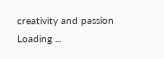creativity and passion
Loading ...